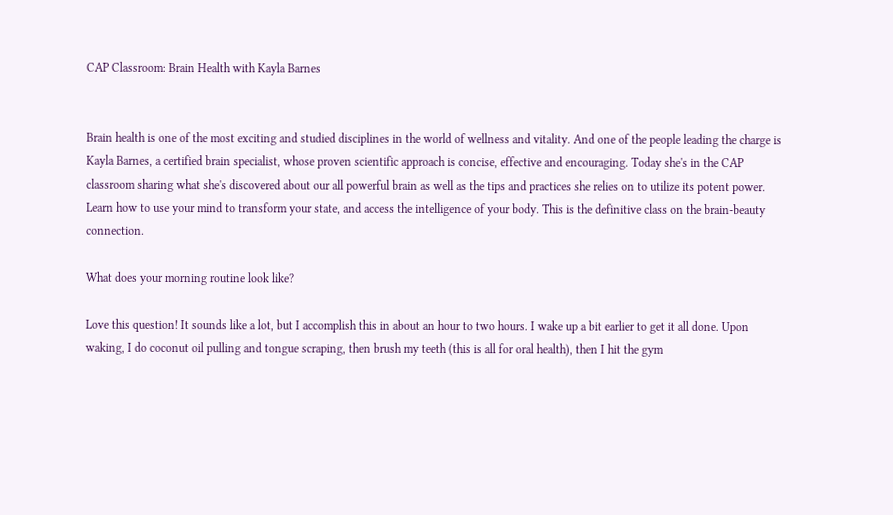CAP Classroom: Brain Health with Kayla Barnes


Brain health is one of the most exciting and studied disciplines in the world of wellness and vitality. And one of the people leading the charge is Kayla Barnes, a certified brain specialist, whose proven scientific approach is concise, effective and encouraging. Today she's in the CAP classroom sharing what she's discovered about our all powerful brain as well as the tips and practices she relies on to utilize its potent power. Learn how to use your mind to transform your state, and access the intelligence of your body. This is the definitive class on the brain-beauty connection.

What does your morning routine look like?

Love this question! It sounds like a lot, but I accomplish this in about an hour to two hours. I wake up a bit earlier to get it all done. Upon waking, I do coconut oil pulling and tongue scraping, then brush my teeth (this is all for oral health), then I hit the gym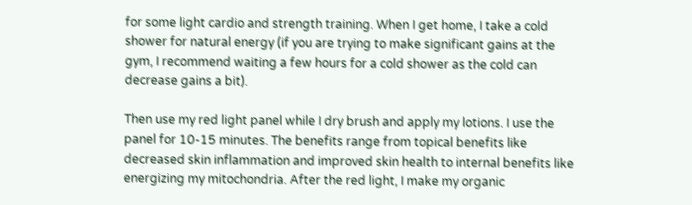for some light cardio and strength training. When I get home, I take a cold shower for natural energy (if you are trying to make significant gains at the gym, I recommend waiting a few hours for a cold shower as the cold can decrease gains a bit).

Then use my red light panel while I dry brush and apply my lotions. I use the panel for 10-15 minutes. The benefits range from topical benefits like decreased skin inflammation and improved skin health to internal benefits like energizing my mitochondria. After the red light, I make my organic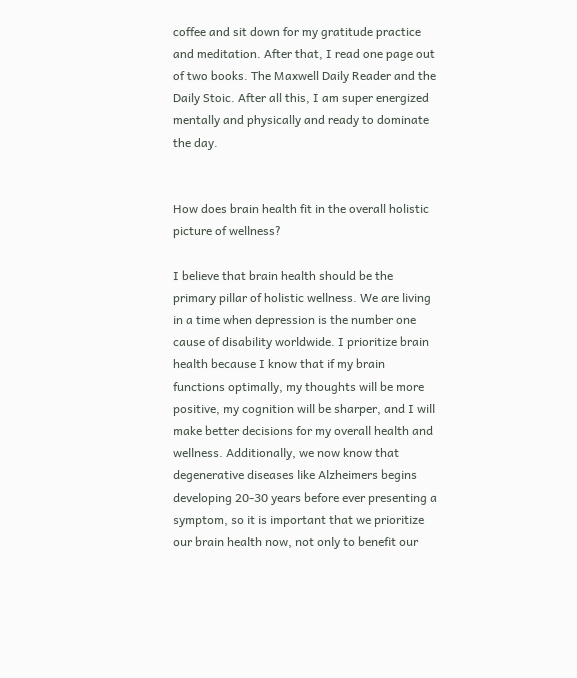coffee and sit down for my gratitude practice and meditation. After that, I read one page out of two books. The Maxwell Daily Reader and the Daily Stoic. After all this, I am super energized mentally and physically and ready to dominate the day.


How does brain health fit in the overall holistic picture of wellness?

I believe that brain health should be the primary pillar of holistic wellness. We are living in a time when depression is the number one cause of disability worldwide. I prioritize brain health because I know that if my brain functions optimally, my thoughts will be more positive, my cognition will be sharper, and I will make better decisions for my overall health and wellness. Additionally, we now know that degenerative diseases like Alzheimers begins developing 20-30 years before ever presenting a symptom, so it is important that we prioritize our brain health now, not only to benefit our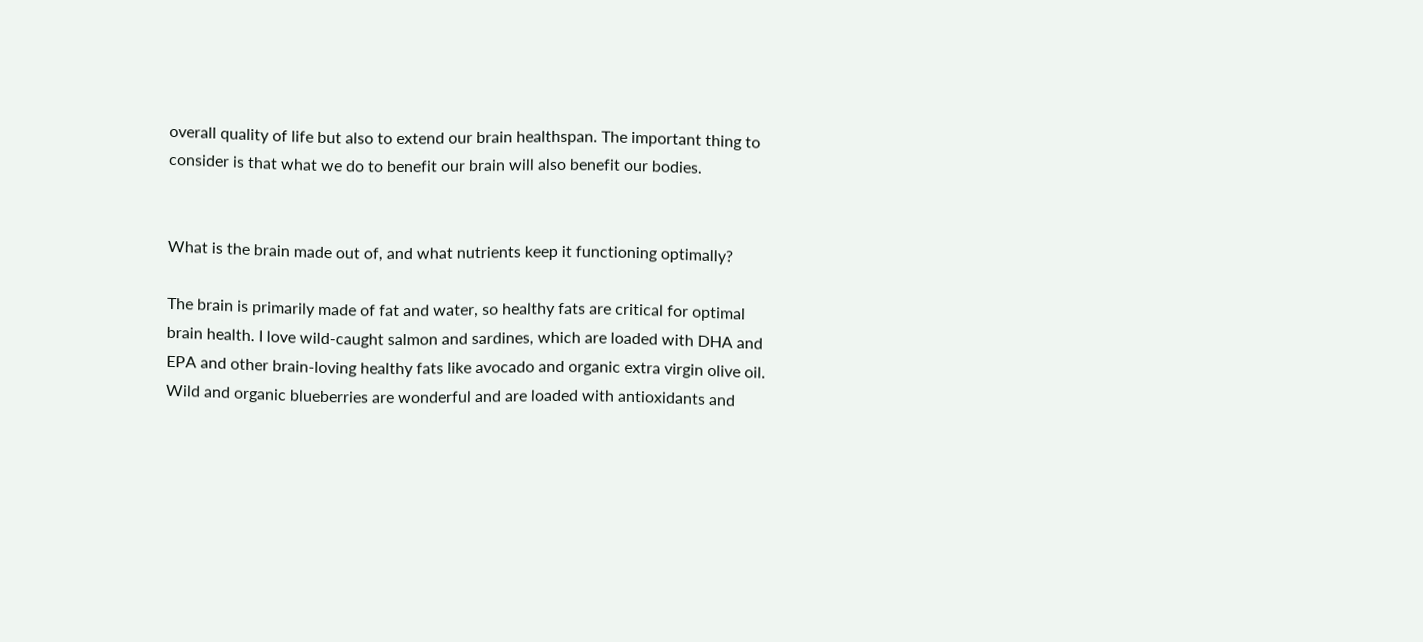overall quality of life but also to extend our brain healthspan. The important thing to consider is that what we do to benefit our brain will also benefit our bodies.


What is the brain made out of, and what nutrients keep it functioning optimally?

The brain is primarily made of fat and water, so healthy fats are critical for optimal brain health. I love wild-caught salmon and sardines, which are loaded with DHA and EPA and other brain-loving healthy fats like avocado and organic extra virgin olive oil. Wild and organic blueberries are wonderful and are loaded with antioxidants and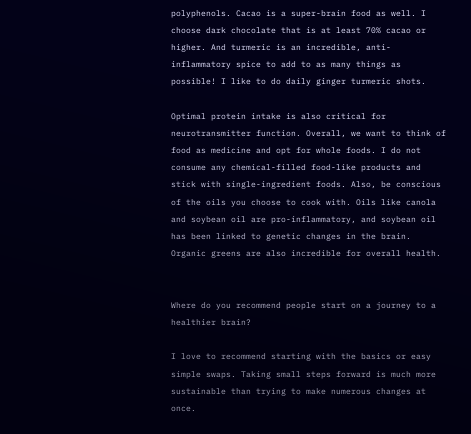polyphenols. Cacao is a super-brain food as well. I choose dark chocolate that is at least 70% cacao or higher. And turmeric is an incredible, anti-inflammatory spice to add to as many things as possible! I like to do daily ginger turmeric shots.

Optimal protein intake is also critical for neurotransmitter function. Overall, we want to think of food as medicine and opt for whole foods. I do not consume any chemical-filled food-like products and stick with single-ingredient foods. Also, be conscious of the oils you choose to cook with. Oils like canola and soybean oil are pro-inflammatory, and soybean oil has been linked to genetic changes in the brain. Organic greens are also incredible for overall health.


Where do you recommend people start on a journey to a healthier brain?

I love to recommend starting with the basics or easy simple swaps. Taking small steps forward is much more sustainable than trying to make numerous changes at once.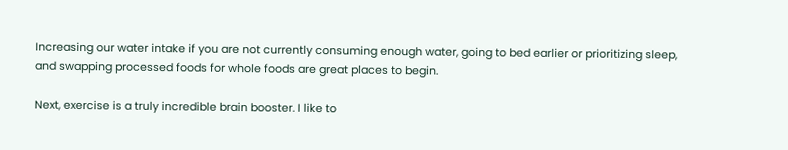Increasing our water intake if you are not currently consuming enough water, going to bed earlier or prioritizing sleep, and swapping processed foods for whole foods are great places to begin.

Next, exercise is a truly incredible brain booster. I like to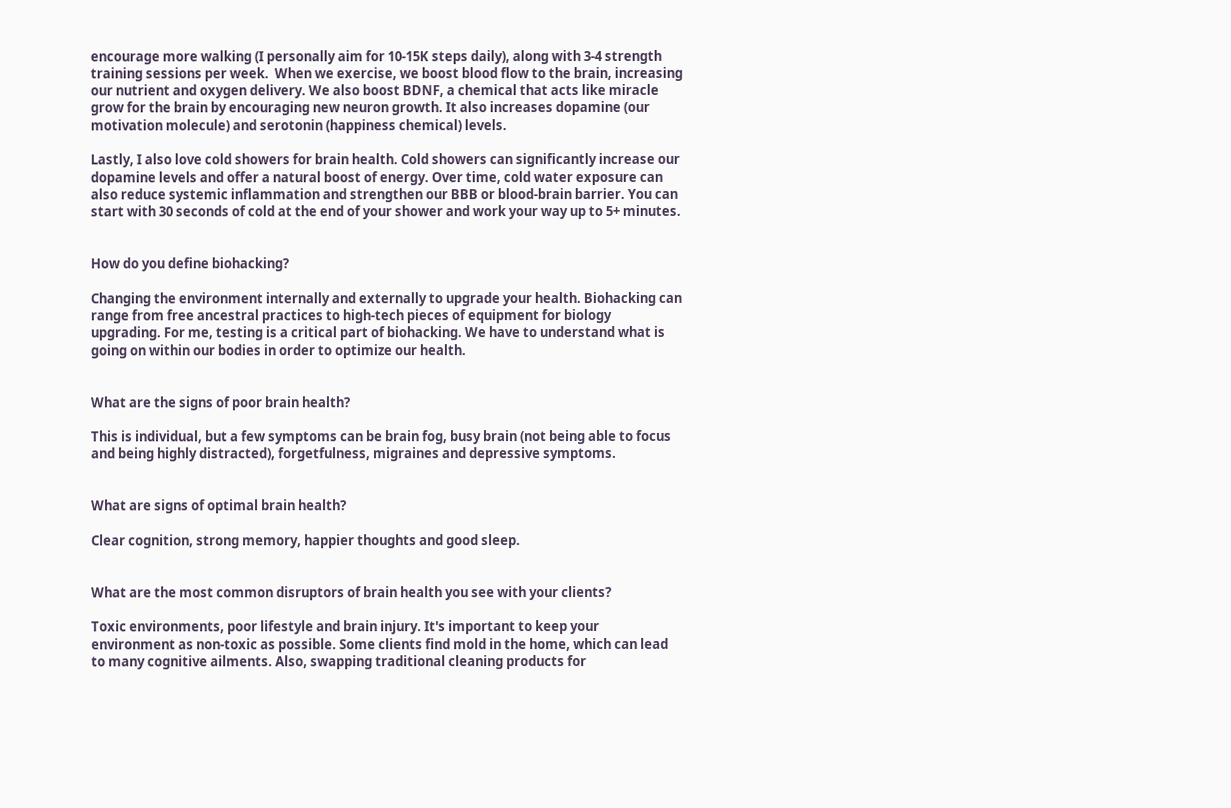encourage more walking (I personally aim for 10-15K steps daily), along with 3-4 strength training sessions per week.  When we exercise, we boost blood flow to the brain, increasing our nutrient and oxygen delivery. We also boost BDNF, a chemical that acts like miracle grow for the brain by encouraging new neuron growth. It also increases dopamine (our motivation molecule) and serotonin (happiness chemical) levels.

Lastly, I also love cold showers for brain health. Cold showers can significantly increase our dopamine levels and offer a natural boost of energy. Over time, cold water exposure can also reduce systemic inflammation and strengthen our BBB or blood-brain barrier. You can start with 30 seconds of cold at the end of your shower and work your way up to 5+ minutes.


How do you define biohacking?

Changing the environment internally and externally to upgrade your health. Biohacking can range from free ancestral practices to high-tech pieces of equipment for biology upgrading. For me, testing is a critical part of biohacking. We have to understand what is going on within our bodies in order to optimize our health.


What are the signs of poor brain health?

This is individual, but a few symptoms can be brain fog, busy brain (not being able to focus and being highly distracted), forgetfulness, migraines and depressive symptoms.


What are signs of optimal brain health?

Clear cognition, strong memory, happier thoughts and good sleep.


What are the most common disruptors of brain health you see with your clients?

Toxic environments, poor lifestyle and brain injury. It's important to keep your environment as non-toxic as possible. Some clients find mold in the home, which can lead to many cognitive ailments. Also, swapping traditional cleaning products for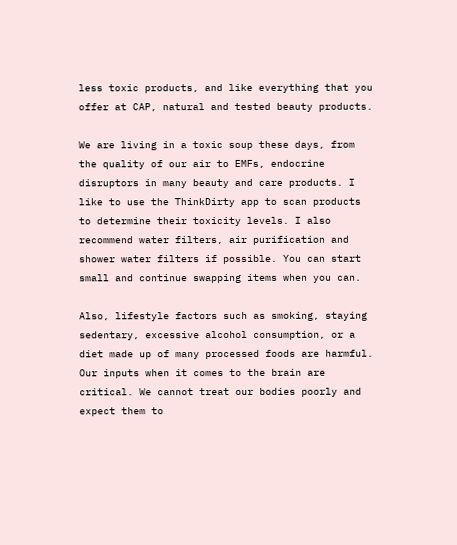less toxic products, and like everything that you offer at CAP, natural and tested beauty products.

We are living in a toxic soup these days, from the quality of our air to EMFs, endocrine disruptors in many beauty and care products. I like to use the ThinkDirty app to scan products to determine their toxicity levels. I also recommend water filters, air purification and shower water filters if possible. You can start small and continue swapping items when you can.

Also, lifestyle factors such as smoking, staying sedentary, excessive alcohol consumption, or a diet made up of many processed foods are harmful. Our inputs when it comes to the brain are critical. We cannot treat our bodies poorly and expect them to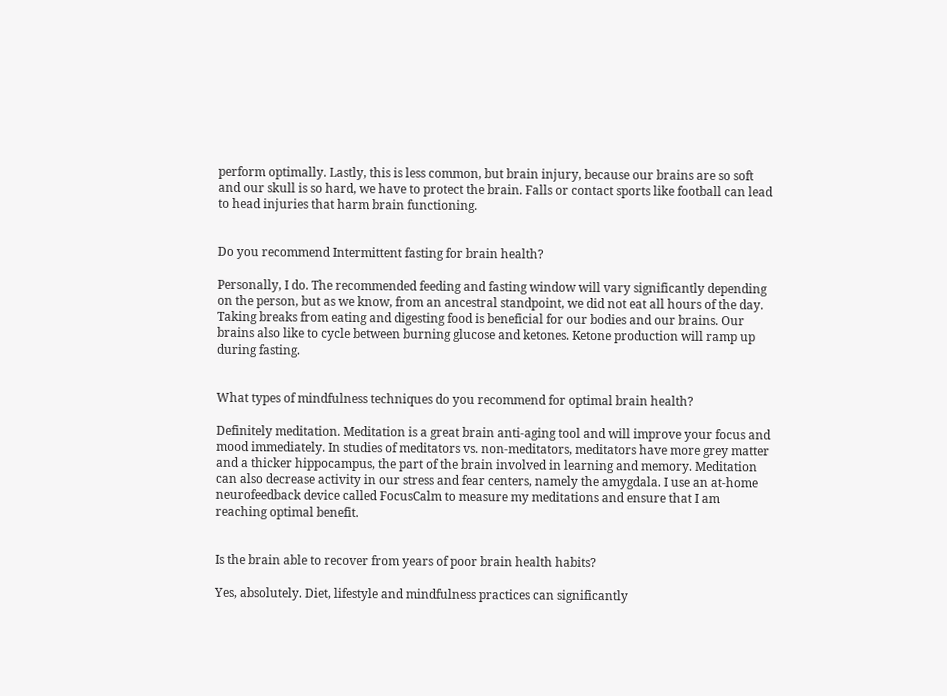perform optimally. Lastly, this is less common, but brain injury, because our brains are so soft and our skull is so hard, we have to protect the brain. Falls or contact sports like football can lead to head injuries that harm brain functioning.


Do you recommend Intermittent fasting for brain health?

Personally, I do. The recommended feeding and fasting window will vary significantly depending on the person, but as we know, from an ancestral standpoint, we did not eat all hours of the day. Taking breaks from eating and digesting food is beneficial for our bodies and our brains. Our brains also like to cycle between burning glucose and ketones. Ketone production will ramp up during fasting.


What types of mindfulness techniques do you recommend for optimal brain health?

Definitely meditation. Meditation is a great brain anti-aging tool and will improve your focus and mood immediately. In studies of meditators vs. non-meditators, meditators have more grey matter and a thicker hippocampus, the part of the brain involved in learning and memory. Meditation can also decrease activity in our stress and fear centers, namely the amygdala. I use an at-home neurofeedback device called FocusCalm to measure my meditations and ensure that I am reaching optimal benefit.


Is the brain able to recover from years of poor brain health habits?

Yes, absolutely. Diet, lifestyle and mindfulness practices can significantly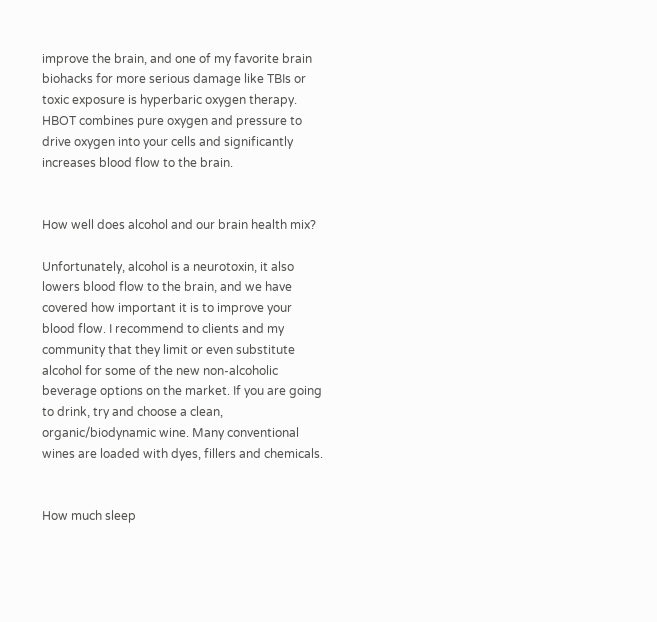improve the brain, and one of my favorite brain biohacks for more serious damage like TBIs or toxic exposure is hyperbaric oxygen therapy. HBOT combines pure oxygen and pressure to drive oxygen into your cells and significantly increases blood flow to the brain.


How well does alcohol and our brain health mix?

Unfortunately, alcohol is a neurotoxin, it also lowers blood flow to the brain, and we have covered how important it is to improve your blood flow. I recommend to clients and my community that they limit or even substitute alcohol for some of the new non-alcoholic beverage options on the market. If you are going to drink, try and choose a clean, organic/biodynamic wine. Many conventional wines are loaded with dyes, fillers and chemicals.


How much sleep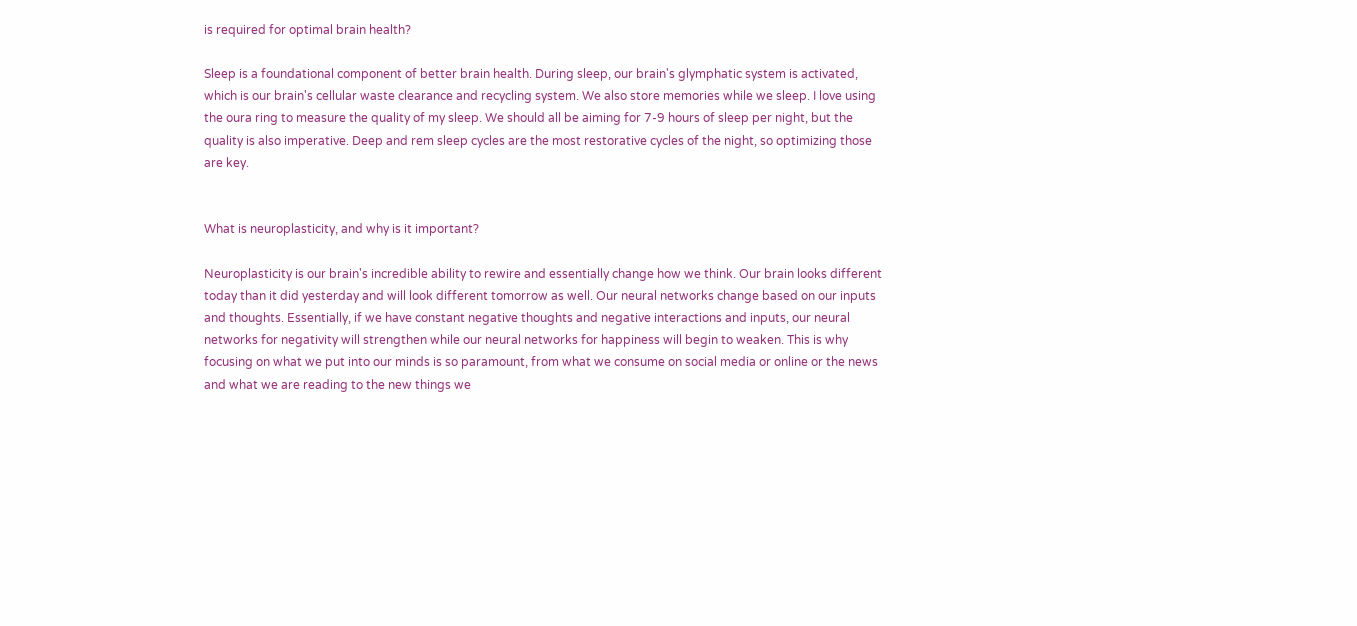is required for optimal brain health?

Sleep is a foundational component of better brain health. During sleep, our brain's glymphatic system is activated, which is our brain's cellular waste clearance and recycling system. We also store memories while we sleep. I love using the oura ring to measure the quality of my sleep. We should all be aiming for 7-9 hours of sleep per night, but the quality is also imperative. Deep and rem sleep cycles are the most restorative cycles of the night, so optimizing those are key.


What is neuroplasticity, and why is it important?

Neuroplasticity is our brain's incredible ability to rewire and essentially change how we think. Our brain looks different today than it did yesterday and will look different tomorrow as well. Our neural networks change based on our inputs and thoughts. Essentially, if we have constant negative thoughts and negative interactions and inputs, our neural networks for negativity will strengthen while our neural networks for happiness will begin to weaken. This is why focusing on what we put into our minds is so paramount, from what we consume on social media or online or the news and what we are reading to the new things we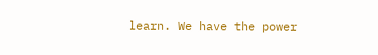learn. We have the power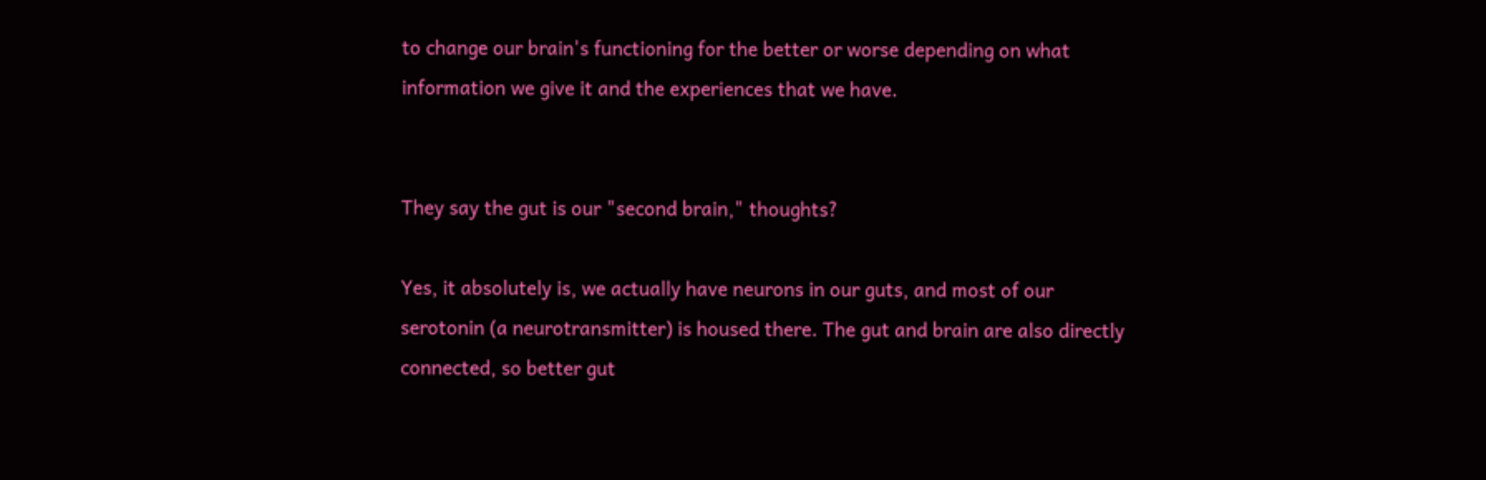to change our brain's functioning for the better or worse depending on what information we give it and the experiences that we have.


They say the gut is our "second brain," thoughts?

Yes, it absolutely is, we actually have neurons in our guts, and most of our serotonin (a neurotransmitter) is housed there. The gut and brain are also directly connected, so better gut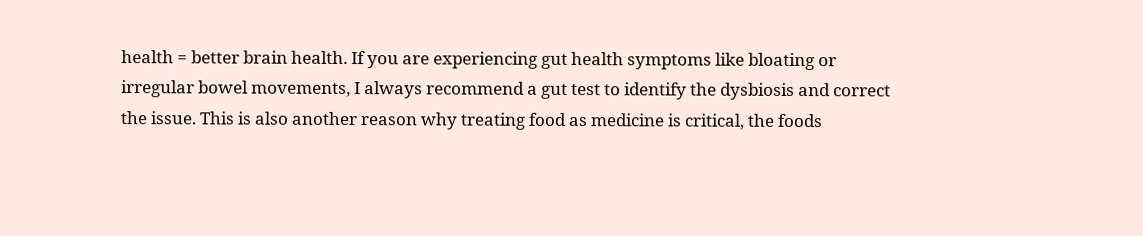health = better brain health. If you are experiencing gut health symptoms like bloating or irregular bowel movements, I always recommend a gut test to identify the dysbiosis and correct the issue. This is also another reason why treating food as medicine is critical, the foods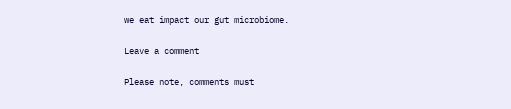we eat impact our gut microbiome.

Leave a comment

Please note, comments must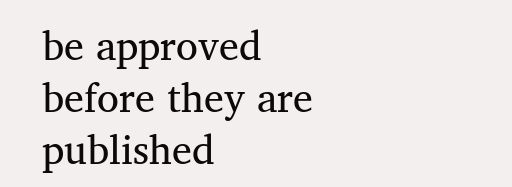be approved before they are published